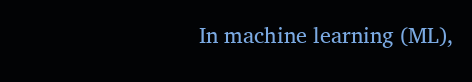In machine learning (ML),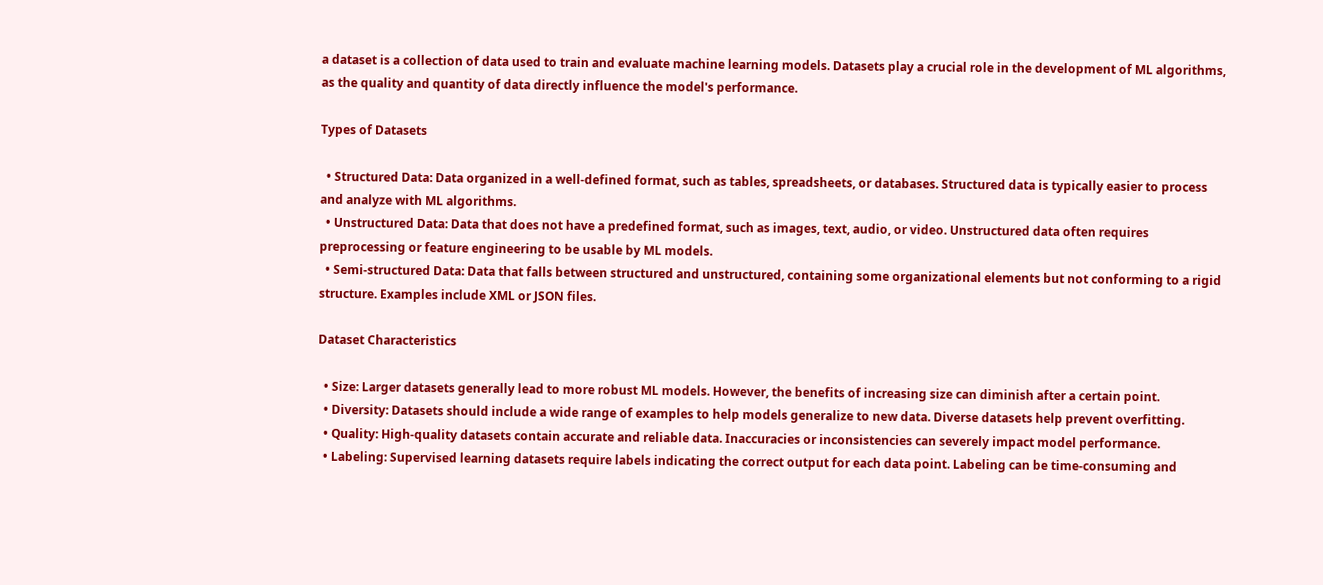a dataset is a collection of data used to train and evaluate machine learning models. Datasets play a crucial role in the development of ML algorithms, as the quality and quantity of data directly influence the model's performance.

Types of Datasets

  • Structured Data: Data organized in a well-defined format, such as tables, spreadsheets, or databases. Structured data is typically easier to process and analyze with ML algorithms.
  • Unstructured Data: Data that does not have a predefined format, such as images, text, audio, or video. Unstructured data often requires preprocessing or feature engineering to be usable by ML models.
  • Semi-structured Data: Data that falls between structured and unstructured, containing some organizational elements but not conforming to a rigid structure. Examples include XML or JSON files.

Dataset Characteristics

  • Size: Larger datasets generally lead to more robust ML models. However, the benefits of increasing size can diminish after a certain point.
  • Diversity: Datasets should include a wide range of examples to help models generalize to new data. Diverse datasets help prevent overfitting.
  • Quality: High-quality datasets contain accurate and reliable data. Inaccuracies or inconsistencies can severely impact model performance.
  • Labeling: Supervised learning datasets require labels indicating the correct output for each data point. Labeling can be time-consuming and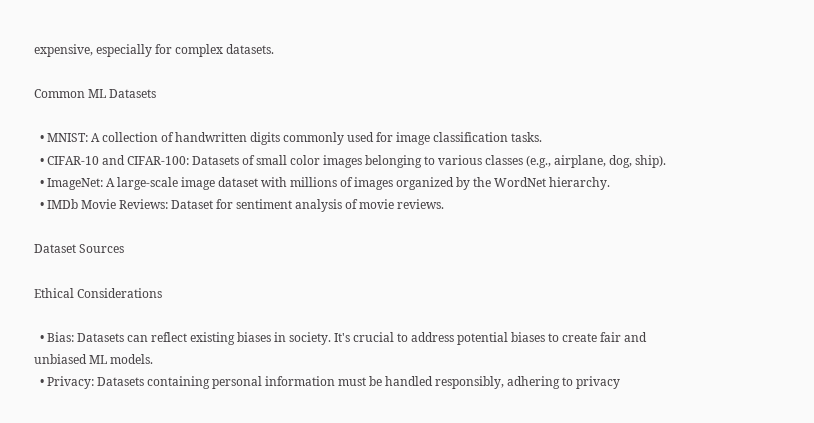expensive, especially for complex datasets.

Common ML Datasets

  • MNIST: A collection of handwritten digits commonly used for image classification tasks.
  • CIFAR-10 and CIFAR-100: Datasets of small color images belonging to various classes (e.g., airplane, dog, ship).
  • ImageNet: A large-scale image dataset with millions of images organized by the WordNet hierarchy.
  • IMDb Movie Reviews: Dataset for sentiment analysis of movie reviews.

Dataset Sources

Ethical Considerations

  • Bias: Datasets can reflect existing biases in society. It's crucial to address potential biases to create fair and unbiased ML models.
  • Privacy: Datasets containing personal information must be handled responsibly, adhering to privacy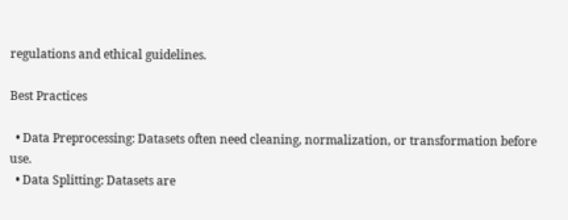regulations and ethical guidelines.

Best Practices

  • Data Preprocessing: Datasets often need cleaning, normalization, or transformation before use.
  • Data Splitting: Datasets are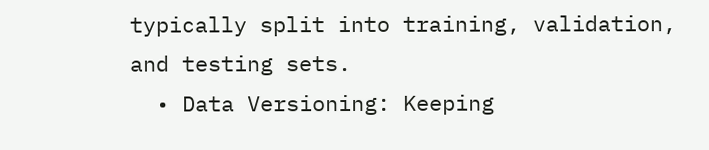typically split into training, validation, and testing sets.
  • Data Versioning: Keeping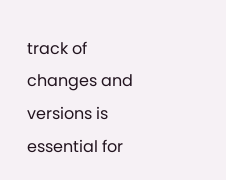track of changes and versions is essential for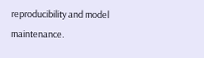reproducibility and model maintenance.